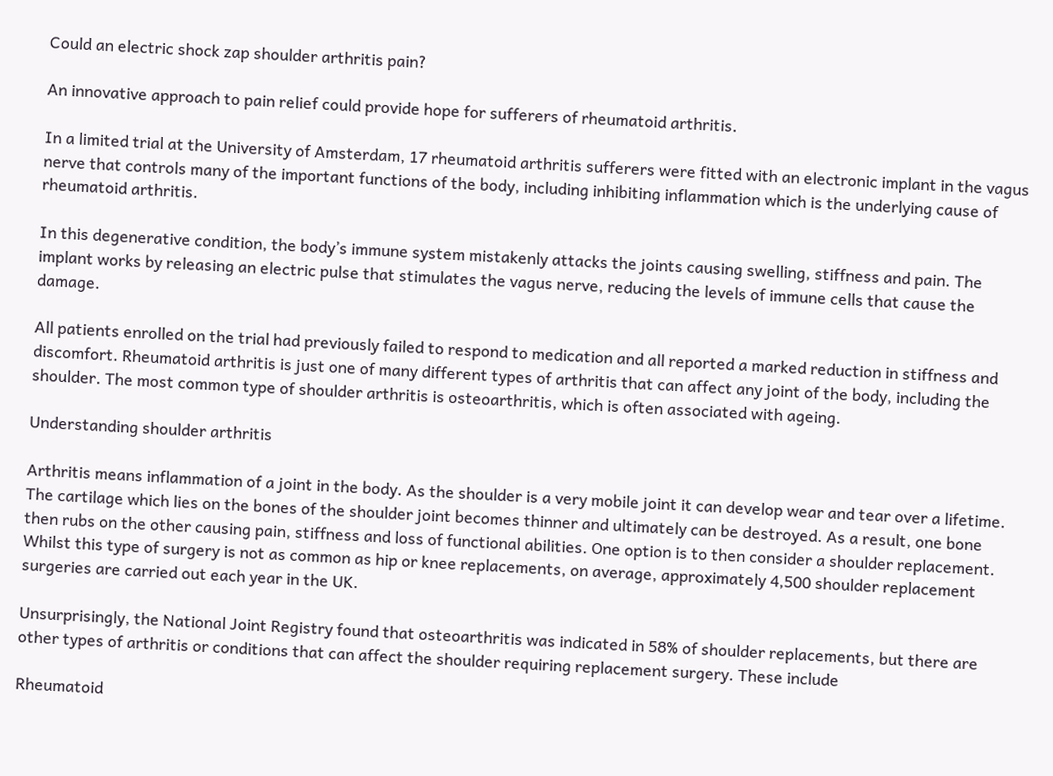Could an electric shock zap shoulder arthritis pain?

An innovative approach to pain relief could provide hope for sufferers of rheumatoid arthritis.

In a limited trial at the University of Amsterdam, 17 rheumatoid arthritis sufferers were fitted with an electronic implant in the vagus nerve that controls many of the important functions of the body, including inhibiting inflammation which is the underlying cause of rheumatoid arthritis.

In this degenerative condition, the body’s immune system mistakenly attacks the joints causing swelling, stiffness and pain. The implant works by releasing an electric pulse that stimulates the vagus nerve, reducing the levels of immune cells that cause the damage.

All patients enrolled on the trial had previously failed to respond to medication and all reported a marked reduction in stiffness and discomfort. Rheumatoid arthritis is just one of many different types of arthritis that can affect any joint of the body, including the shoulder. The most common type of shoulder arthritis is osteoarthritis, which is often associated with ageing.

Understanding shoulder arthritis

Arthritis means inflammation of a joint in the body. As the shoulder is a very mobile joint it can develop wear and tear over a lifetime. The cartilage which lies on the bones of the shoulder joint becomes thinner and ultimately can be destroyed. As a result, one bone then rubs on the other causing pain, stiffness and loss of functional abilities. One option is to then consider a shoulder replacement. Whilst this type of surgery is not as common as hip or knee replacements, on average, approximately 4,500 shoulder replacement surgeries are carried out each year in the UK.

Unsurprisingly, the National Joint Registry found that osteoarthritis was indicated in 58% of shoulder replacements, but there are other types of arthritis or conditions that can affect the shoulder requiring replacement surgery. These include

Rheumatoid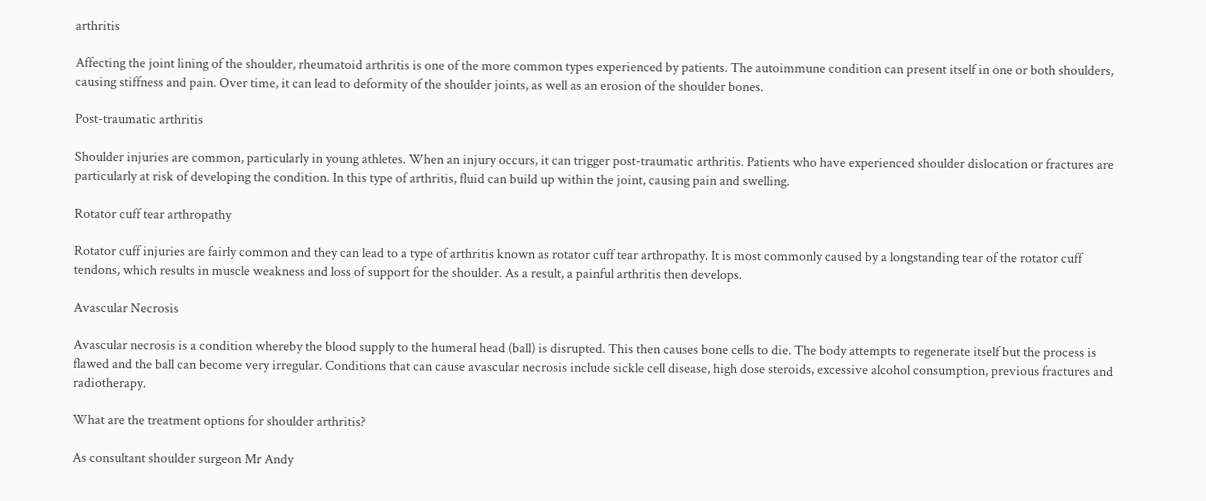arthritis

Affecting the joint lining of the shoulder, rheumatoid arthritis is one of the more common types experienced by patients. The autoimmune condition can present itself in one or both shoulders, causing stiffness and pain. Over time, it can lead to deformity of the shoulder joints, as well as an erosion of the shoulder bones.

Post-traumatic arthritis

Shoulder injuries are common, particularly in young athletes. When an injury occurs, it can trigger post-traumatic arthritis. Patients who have experienced shoulder dislocation or fractures are particularly at risk of developing the condition. In this type of arthritis, fluid can build up within the joint, causing pain and swelling.

Rotator cuff tear arthropathy

Rotator cuff injuries are fairly common and they can lead to a type of arthritis known as rotator cuff tear arthropathy. It is most commonly caused by a longstanding tear of the rotator cuff tendons, which results in muscle weakness and loss of support for the shoulder. As a result, a painful arthritis then develops.

Avascular Necrosis

Avascular necrosis is a condition whereby the blood supply to the humeral head (ball) is disrupted. This then causes bone cells to die. The body attempts to regenerate itself but the process is flawed and the ball can become very irregular. Conditions that can cause avascular necrosis include sickle cell disease, high dose steroids, excessive alcohol consumption, previous fractures and radiotherapy.

What are the treatment options for shoulder arthritis?

As consultant shoulder surgeon Mr Andy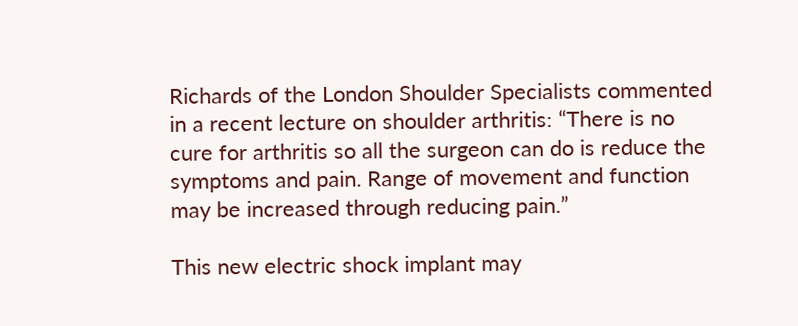Richards of the London Shoulder Specialists commented in a recent lecture on shoulder arthritis: “There is no cure for arthritis so all the surgeon can do is reduce the symptoms and pain. Range of movement and function may be increased through reducing pain.”

This new electric shock implant may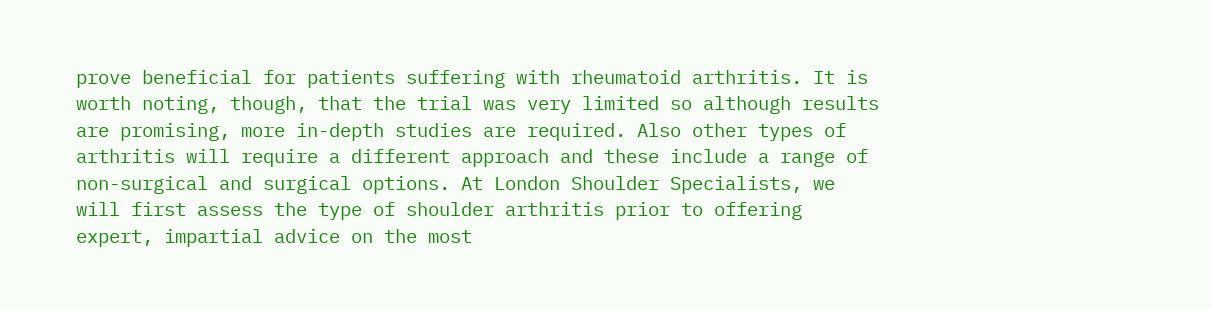prove beneficial for patients suffering with rheumatoid arthritis. It is worth noting, though, that the trial was very limited so although results are promising, more in-depth studies are required. Also other types of arthritis will require a different approach and these include a range of non-surgical and surgical options. At London Shoulder Specialists, we will first assess the type of shoulder arthritis prior to offering expert, impartial advice on the most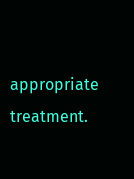appropriate treatment.